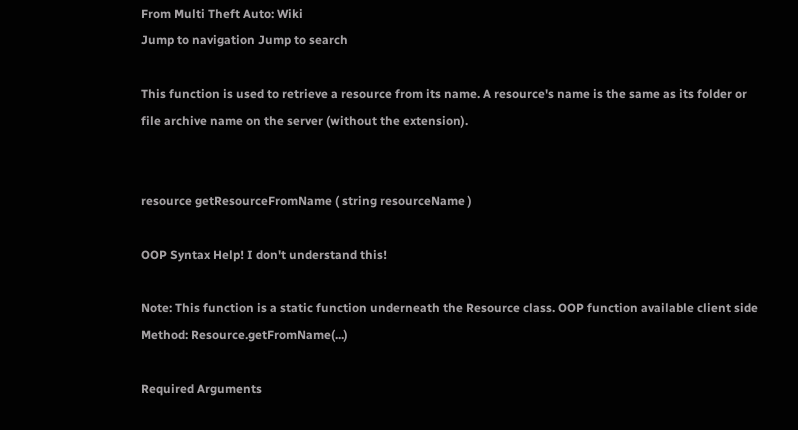From Multi Theft Auto: Wiki
Jump to navigation Jump to search

This function is used to retrieve a resource from its name. A resource's name is the same as its folder or file archive name on the server (without the extension).


resource getResourceFromName ( string resourceName )

OOP Syntax Help! I don't understand this!

Note: This function is a static function underneath the Resource class. OOP function available client side
Method: Resource.getFromName(...)

Required Arguments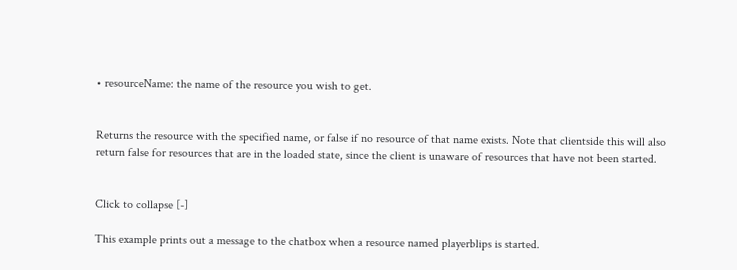• resourceName: the name of the resource you wish to get.


Returns the resource with the specified name, or false if no resource of that name exists. Note that clientside this will also return false for resources that are in the loaded state, since the client is unaware of resources that have not been started.


Click to collapse [-]

This example prints out a message to the chatbox when a resource named playerblips is started.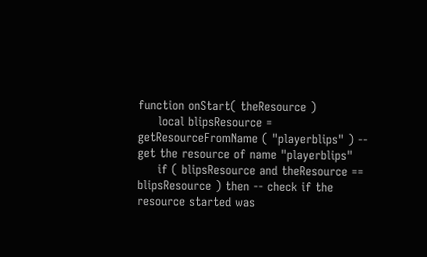function onStart( theResource )
     local blipsResource = getResourceFromName ( "playerblips" ) -- get the resource of name "playerblips"
     if ( blipsResource and theResource == blipsResource ) then -- check if the resource started was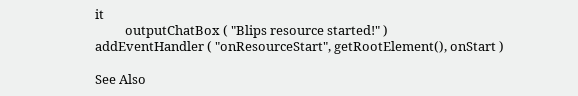it
          outputChatBox ( "Blips resource started!" )
addEventHandler ( "onResourceStart", getRootElement(), onStart )

See Also